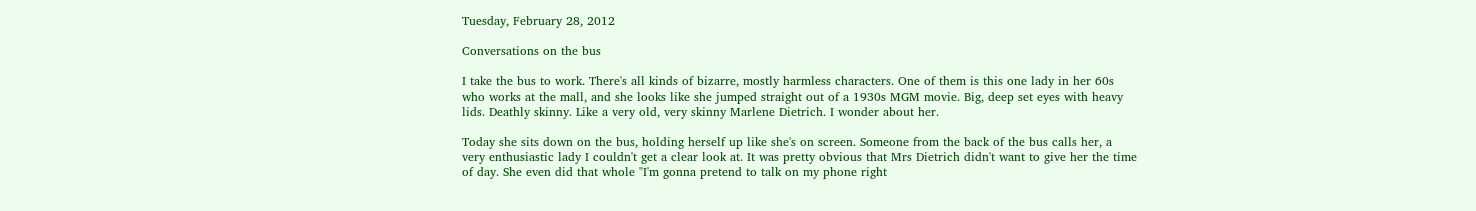Tuesday, February 28, 2012

Conversations on the bus

I take the bus to work. There's all kinds of bizarre, mostly harmless characters. One of them is this one lady in her 60s who works at the mall, and she looks like she jumped straight out of a 1930s MGM movie. Big, deep set eyes with heavy lids. Deathly skinny. Like a very old, very skinny Marlene Dietrich. I wonder about her.

Today she sits down on the bus, holding herself up like she's on screen. Someone from the back of the bus calls her, a very enthusiastic lady I couldn't get a clear look at. It was pretty obvious that Mrs Dietrich didn't want to give her the time of day. She even did that whole "I'm gonna pretend to talk on my phone right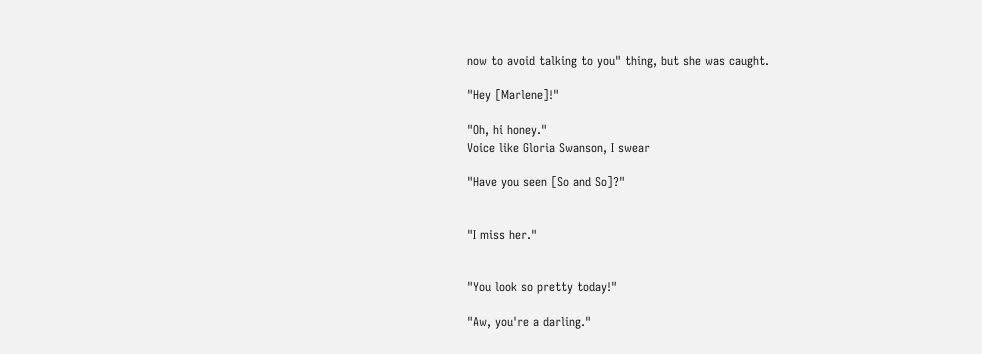now to avoid talking to you" thing, but she was caught.

"Hey [Marlene]!"

"Oh, hi honey."
Voice like Gloria Swanson, I swear

"Have you seen [So and So]?"


"I miss her."


"You look so pretty today!"

"Aw, you're a darling."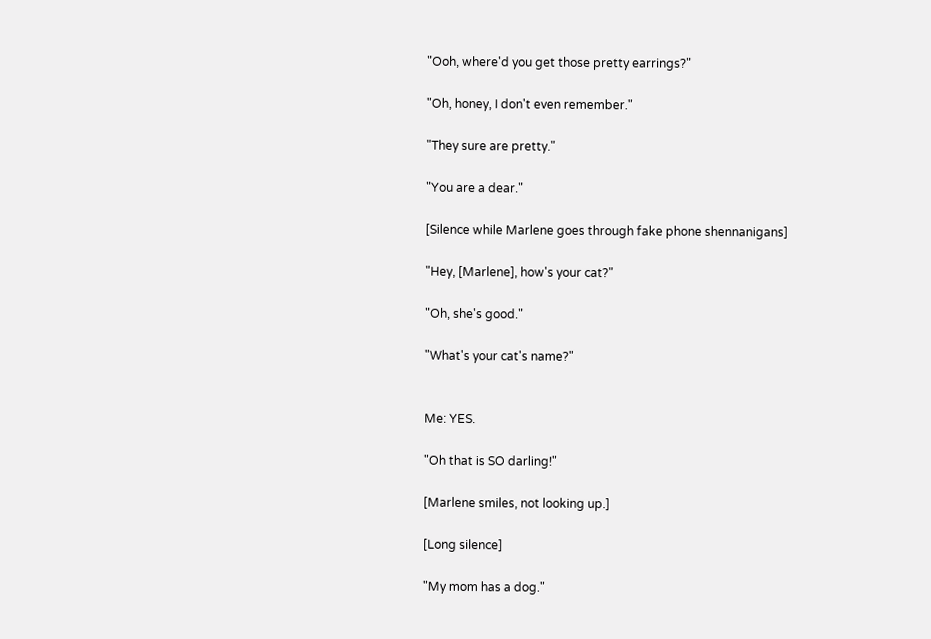"Ooh, where'd you get those pretty earrings?"

"Oh, honey, I don't even remember."

"They sure are pretty."

"You are a dear."

[Silence while Marlene goes through fake phone shennanigans]

"Hey, [Marlene], how's your cat?"

"Oh, she's good."

"What's your cat's name?"


Me: YES.

"Oh that is SO darling!"

[Marlene smiles, not looking up.]

[Long silence]

"My mom has a dog."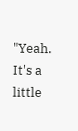"Yeah. It's a little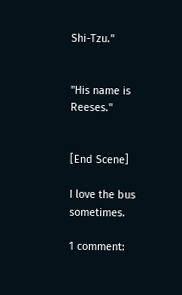Shi-Tzu."


"His name is Reeses."


[End Scene]

I love the bus sometimes.

1 comment: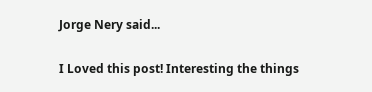Jorge Nery said...

I Loved this post! Interesting the things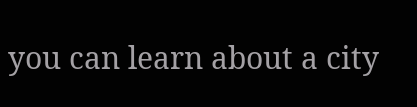you can learn about a city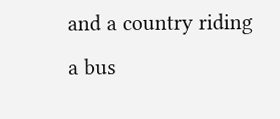and a country riding a bus